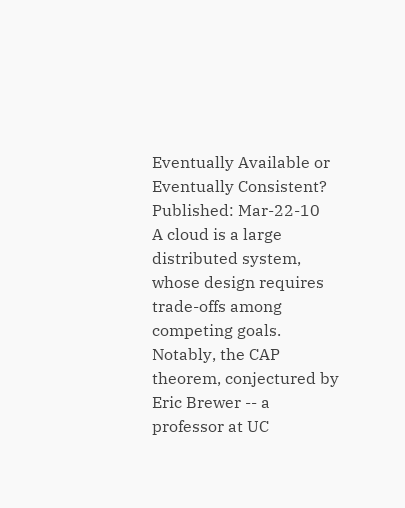Eventually Available or Eventually Consistent?
Published: Mar-22-10
A cloud is a large distributed system, whose design requires trade-offs among competing goals. Notably, the CAP theorem, conjectured by Eric Brewer -- a professor at UC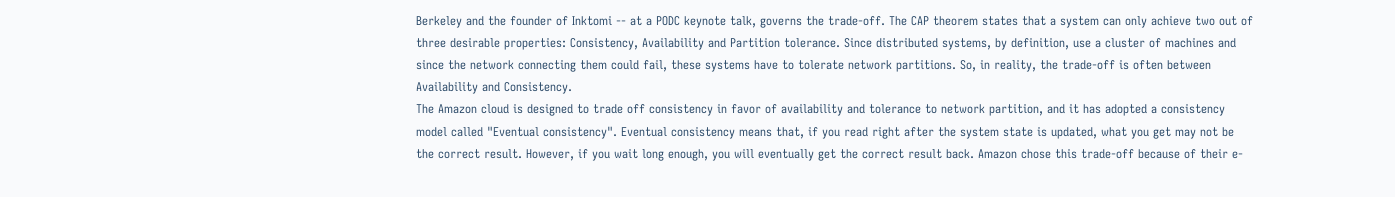Berkeley and the founder of Inktomi -- at a PODC keynote talk, governs the trade-off. The CAP theorem states that a system can only achieve two out of three desirable properties: Consistency, Availability and Partition tolerance. Since distributed systems, by definition, use a cluster of machines and since the network connecting them could fail, these systems have to tolerate network partitions. So, in reality, the trade-off is often between Availability and Consistency.
The Amazon cloud is designed to trade off consistency in favor of availability and tolerance to network partition, and it has adopted a consistency model called "Eventual consistency". Eventual consistency means that, if you read right after the system state is updated, what you get may not be the correct result. However, if you wait long enough, you will eventually get the correct result back. Amazon chose this trade-off because of their e-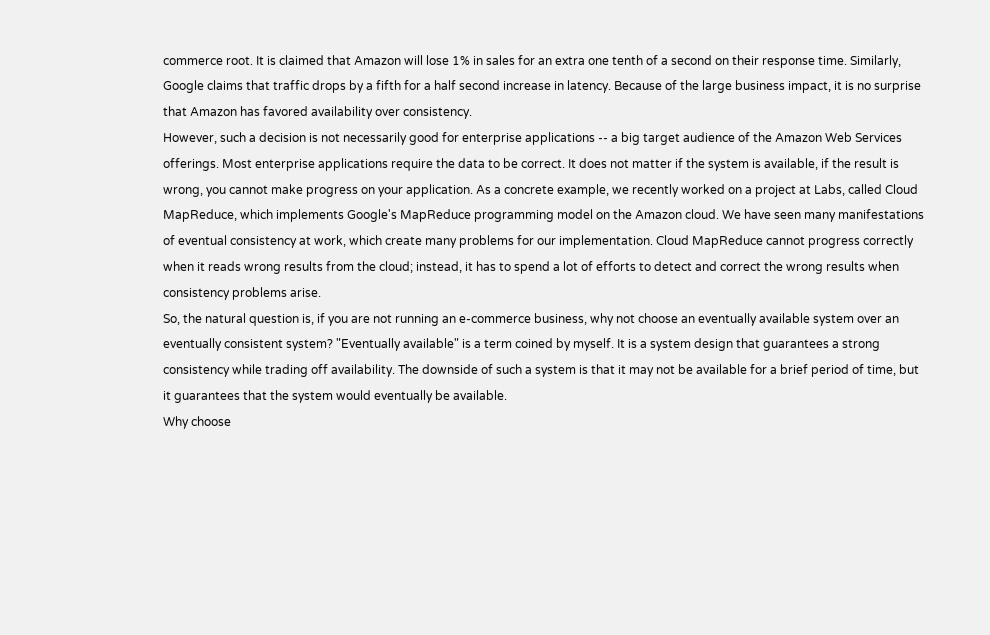commerce root. It is claimed that Amazon will lose 1% in sales for an extra one tenth of a second on their response time. Similarly, Google claims that traffic drops by a fifth for a half second increase in latency. Because of the large business impact, it is no surprise that Amazon has favored availability over consistency.
However, such a decision is not necessarily good for enterprise applications -- a big target audience of the Amazon Web Services offerings. Most enterprise applications require the data to be correct. It does not matter if the system is available, if the result is wrong, you cannot make progress on your application. As a concrete example, we recently worked on a project at Labs, called Cloud MapReduce, which implements Google's MapReduce programming model on the Amazon cloud. We have seen many manifestations of eventual consistency at work, which create many problems for our implementation. Cloud MapReduce cannot progress correctly when it reads wrong results from the cloud; instead, it has to spend a lot of efforts to detect and correct the wrong results when consistency problems arise.
So, the natural question is, if you are not running an e-commerce business, why not choose an eventually available system over an eventually consistent system? "Eventually available" is a term coined by myself. It is a system design that guarantees a strong consistency while trading off availability. The downside of such a system is that it may not be available for a brief period of time, but it guarantees that the system would eventually be available.
Why choose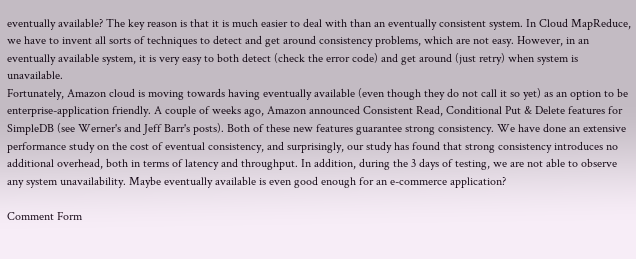eventually available? The key reason is that it is much easier to deal with than an eventually consistent system. In Cloud MapReduce, we have to invent all sorts of techniques to detect and get around consistency problems, which are not easy. However, in an eventually available system, it is very easy to both detect (check the error code) and get around (just retry) when system is unavailable.
Fortunately, Amazon cloud is moving towards having eventually available (even though they do not call it so yet) as an option to be enterprise-application friendly. A couple of weeks ago, Amazon announced Consistent Read, Conditional Put & Delete features for SimpleDB (see Werner's and Jeff Barr's posts). Both of these new features guarantee strong consistency. We have done an extensive performance study on the cost of eventual consistency, and surprisingly, our study has found that strong consistency introduces no additional overhead, both in terms of latency and throughput. In addition, during the 3 days of testing, we are not able to observe any system unavailability. Maybe eventually available is even good enough for an e-commerce application?

Comment Form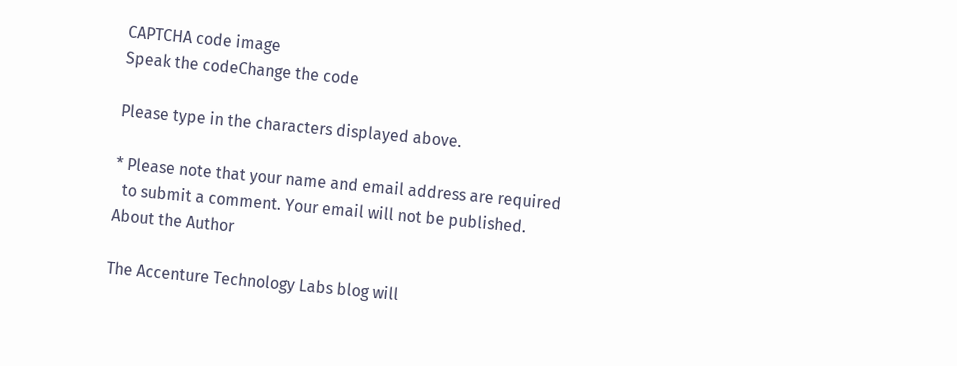CAPTCHA code image
Speak the codeChange the code

Please type in the characters displayed above.

* Please note that your name and email address are required
  to submit a comment. Your email will not be published.
About the Author

The Accenture Technology Labs blog will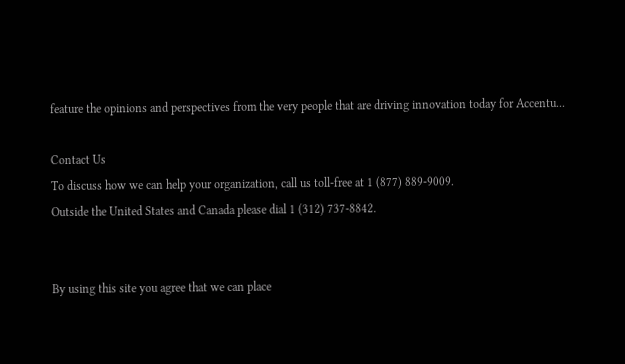feature the opinions and perspectives from the very people that are driving innovation today for Accentu...

Contact Us
To discuss how we can help your organization, call us toll-free at 1 (877) 889-9009.
Outside the United States and Canada please dial 1 (312) 737-8842.


By using this site you agree that we can place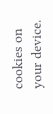cookies on your device.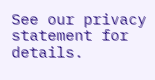See our privacy statement for details.